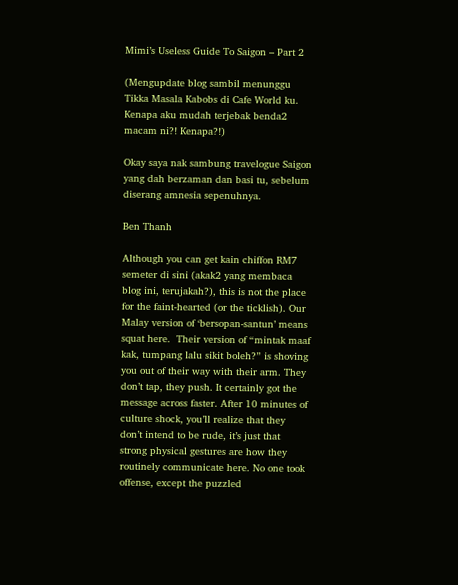Mimi’s Useless Guide To Saigon – Part 2

(Mengupdate blog sambil menunggu Tikka Masala Kabobs di Cafe World ku. Kenapa aku mudah terjebak benda2 macam ni?! Kenapa?!)

Okay saya nak sambung travelogue Saigon yang dah berzaman dan basi tu, sebelum diserang amnesia sepenuhnya.

Ben Thanh

Although you can get kain chiffon RM7 semeter di sini (akak2 yang membaca blog ini, terujakah?), this is not the place for the faint-hearted (or the ticklish). Our Malay version of ‘bersopan-santun’ means squat here.  Their version of “mintak maaf kak, tumpang lalu sikit boleh?” is shoving you out of their way with their arm. They don’t tap, they push. It certainly got the message across faster. After 10 minutes of culture shock, you’ll realize that they don’t intend to be rude, it’s just that strong physical gestures are how they routinely communicate here. No one took offense, except the puzzled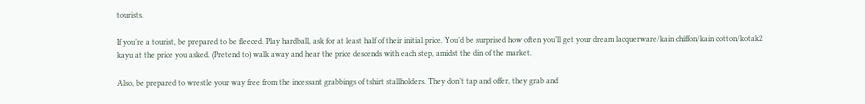tourists.

If you’re a tourist, be prepared to be fleeced. Play hardball, ask for at least half of their initial price. You’d be surprised how often you’ll get your dream lacquerware/kain chiffon/kain cotton/kotak2 kayu at the price you asked. (Pretend to) walk away and hear the price descends with each step, amidst the din of the market.

Also, be prepared to wrestle your way free from the incessant grabbings of tshirt stallholders. They don’t tap and offer, they grab and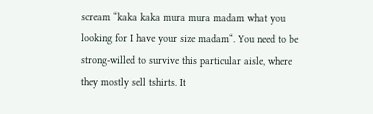scream “kaka kaka mura mura madam what you looking for I have your size madam“. You need to be strong-willed to survive this particular aisle, where they mostly sell tshirts. It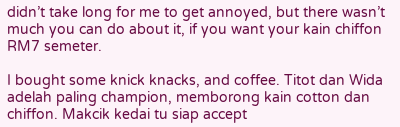didn’t take long for me to get annoyed, but there wasn’t much you can do about it, if you want your kain chiffon RM7 semeter.

I bought some knick knacks, and coffee. Titot dan Wida adelah paling champion, memborong kain cotton dan chiffon. Makcik kedai tu siap accept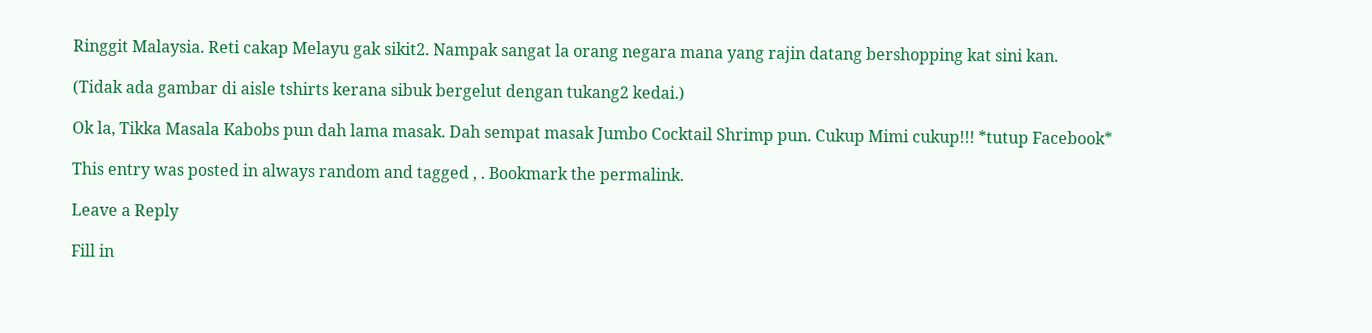Ringgit Malaysia. Reti cakap Melayu gak sikit2. Nampak sangat la orang negara mana yang rajin datang bershopping kat sini kan.

(Tidak ada gambar di aisle tshirts kerana sibuk bergelut dengan tukang2 kedai.)

Ok la, Tikka Masala Kabobs pun dah lama masak. Dah sempat masak Jumbo Cocktail Shrimp pun. Cukup Mimi cukup!!! *tutup Facebook*

This entry was posted in always random and tagged , . Bookmark the permalink.

Leave a Reply

Fill in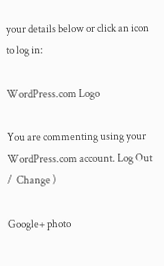your details below or click an icon to log in:

WordPress.com Logo

You are commenting using your WordPress.com account. Log Out /  Change )

Google+ photo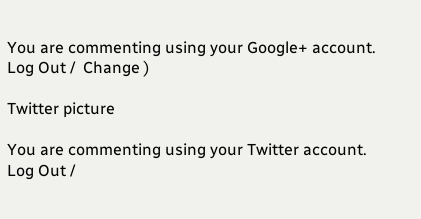You are commenting using your Google+ account. Log Out /  Change )

Twitter picture

You are commenting using your Twitter account. Log Out /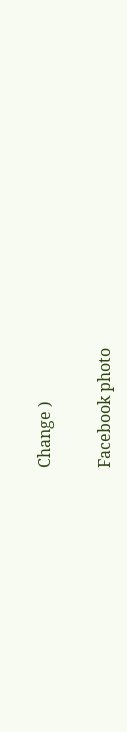Change )

Facebook photo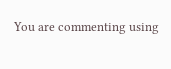You are commenting using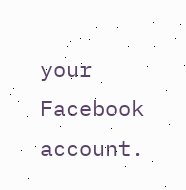your Facebook account.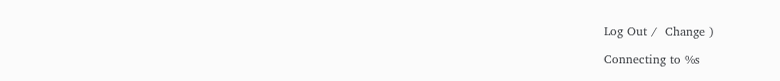Log Out /  Change )

Connecting to %s